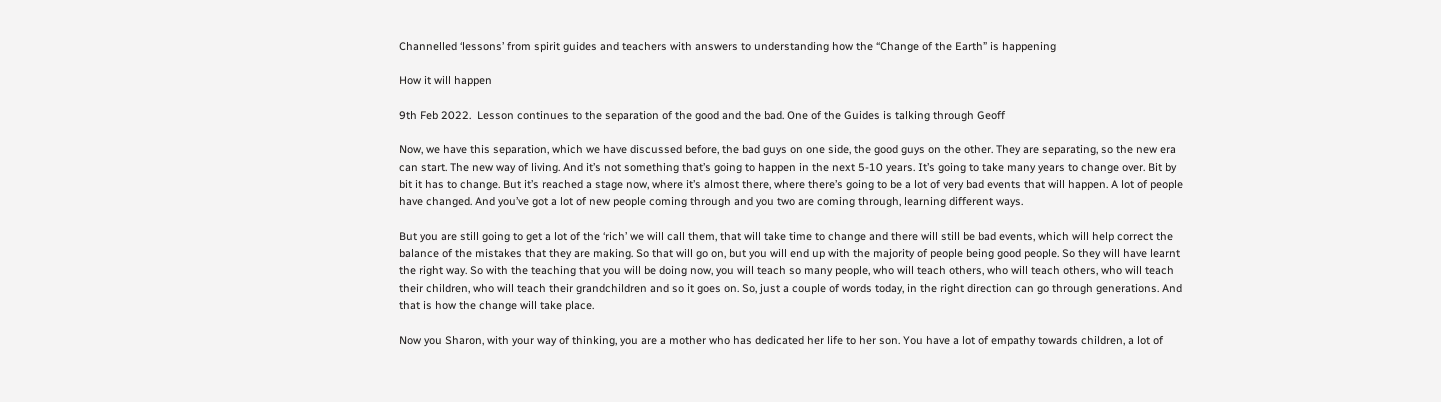Channelled ‘lessons’ from spirit guides and teachers with answers to understanding how the “Change of the Earth” is happening

How it will happen

9th Feb 2022.  Lesson continues to the separation of the good and the bad. One of the Guides is talking through Geoff

Now, we have this separation, which we have discussed before, the bad guys on one side, the good guys on the other. They are separating, so the new era can start. The new way of living. And it’s not something that’s going to happen in the next 5-10 years. It’s going to take many years to change over. Bit by bit it has to change. But it’s reached a stage now, where it’s almost there, where there’s going to be a lot of very bad events that will happen. A lot of people have changed. And you’ve got a lot of new people coming through and you two are coming through, learning different ways.

But you are still going to get a lot of the ‘rich’ we will call them, that will take time to change and there will still be bad events, which will help correct the balance of the mistakes that they are making. So that will go on, but you will end up with the majority of people being good people. So they will have learnt the right way. So with the teaching that you will be doing now, you will teach so many people, who will teach others, who will teach others, who will teach their children, who will teach their grandchildren and so it goes on. So, just a couple of words today, in the right direction can go through generations. And that is how the change will take place.

Now you Sharon, with your way of thinking, you are a mother who has dedicated her life to her son. You have a lot of empathy towards children, a lot of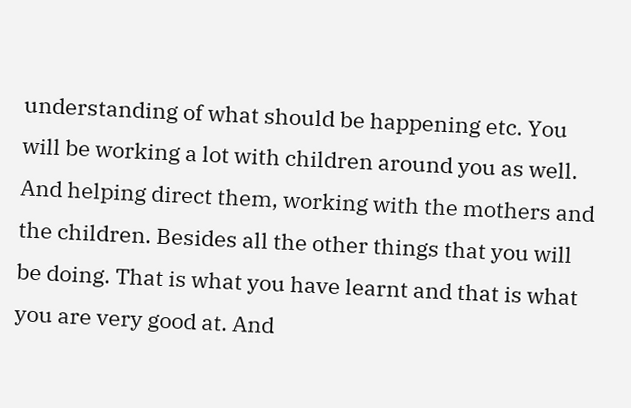understanding of what should be happening etc. You will be working a lot with children around you as well. And helping direct them, working with the mothers and the children. Besides all the other things that you will be doing. That is what you have learnt and that is what you are very good at. And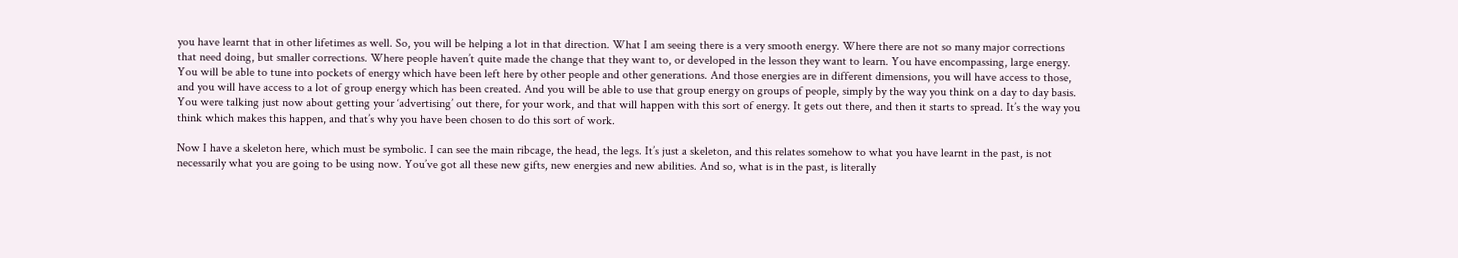you have learnt that in other lifetimes as well. So, you will be helping a lot in that direction. What I am seeing there is a very smooth energy. Where there are not so many major corrections that need doing, but smaller corrections. Where people haven’t quite made the change that they want to, or developed in the lesson they want to learn. You have encompassing, large energy. You will be able to tune into pockets of energy which have been left here by other people and other generations. And those energies are in different dimensions, you will have access to those, and you will have access to a lot of group energy which has been created. And you will be able to use that group energy on groups of people, simply by the way you think on a day to day basis. You were talking just now about getting your ‘advertising’ out there, for your work, and that will happen with this sort of energy. It gets out there, and then it starts to spread. It’s the way you think which makes this happen, and that’s why you have been chosen to do this sort of work.

Now I have a skeleton here, which must be symbolic. I can see the main ribcage, the head, the legs. It’s just a skeleton, and this relates somehow to what you have learnt in the past, is not necessarily what you are going to be using now. You’ve got all these new gifts, new energies and new abilities. And so, what is in the past, is literally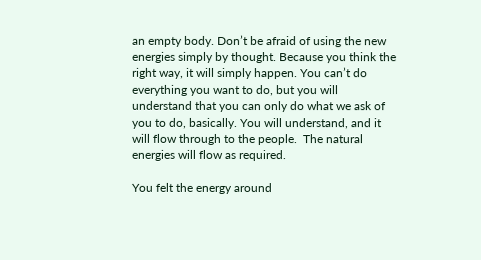an empty body. Don’t be afraid of using the new energies simply by thought. Because you think the right way, it will simply happen. You can’t do everything you want to do, but you will understand that you can only do what we ask of you to do, basically. You will understand, and it will flow through to the people.  The natural energies will flow as required.

You felt the energy around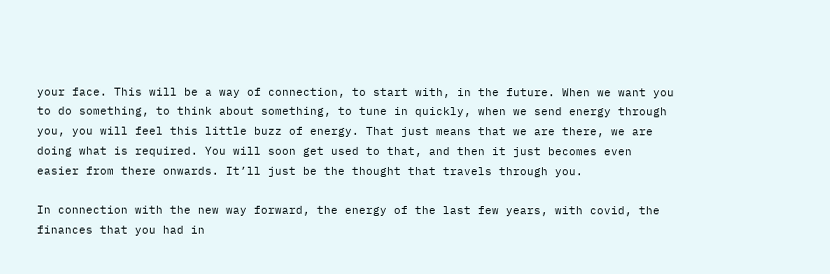your face. This will be a way of connection, to start with, in the future. When we want you to do something, to think about something, to tune in quickly, when we send energy through you, you will feel this little buzz of energy. That just means that we are there, we are doing what is required. You will soon get used to that, and then it just becomes even easier from there onwards. It’ll just be the thought that travels through you.

In connection with the new way forward, the energy of the last few years, with covid, the finances that you had in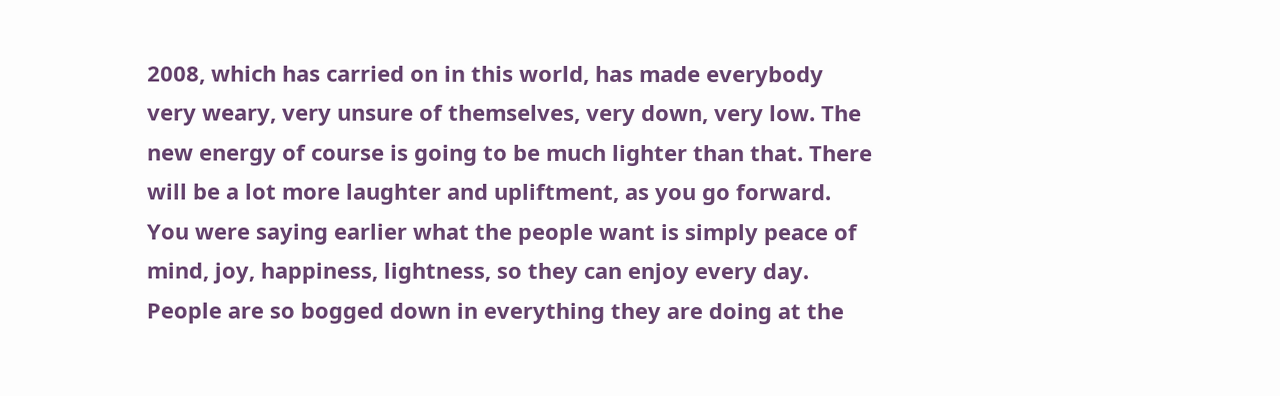2008, which has carried on in this world, has made everybody very weary, very unsure of themselves, very down, very low. The new energy of course is going to be much lighter than that. There will be a lot more laughter and upliftment, as you go forward. You were saying earlier what the people want is simply peace of mind, joy, happiness, lightness, so they can enjoy every day. People are so bogged down in everything they are doing at the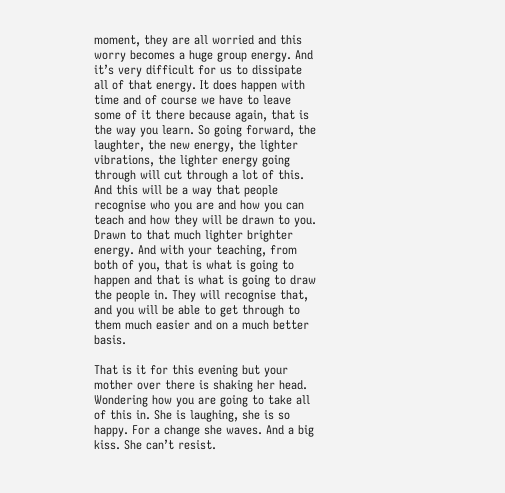moment, they are all worried and this worry becomes a huge group energy. And it’s very difficult for us to dissipate all of that energy. It does happen with time and of course we have to leave some of it there because again, that is the way you learn. So going forward, the laughter, the new energy, the lighter vibrations, the lighter energy going through will cut through a lot of this. And this will be a way that people recognise who you are and how you can teach and how they will be drawn to you. Drawn to that much lighter brighter energy. And with your teaching, from both of you, that is what is going to happen and that is what is going to draw the people in. They will recognise that, and you will be able to get through to them much easier and on a much better basis.

That is it for this evening but your mother over there is shaking her head. Wondering how you are going to take all of this in. She is laughing, she is so happy. For a change she waves. And a big kiss. She can’t resist.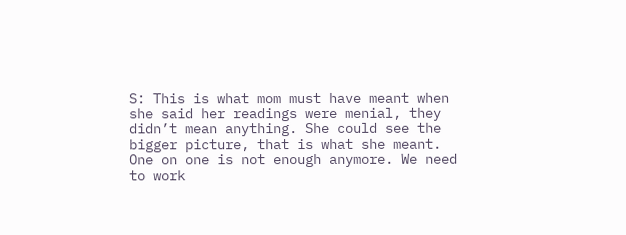S: This is what mom must have meant when she said her readings were menial, they didn’t mean anything. She could see the bigger picture, that is what she meant. One on one is not enough anymore. We need to work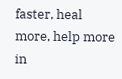faster, heal more, help more in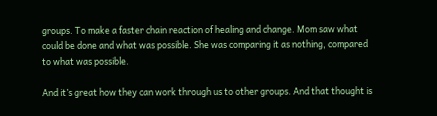groups. To make a faster chain reaction of healing and change. Mom saw what could be done and what was possible. She was comparing it as nothing, compared to what was possible.

And it’s great how they can work through us to other groups. And that thought is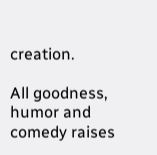creation.

All goodness, humor and comedy raises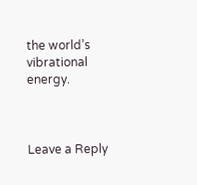the world’s vibrational energy.



Leave a Reply